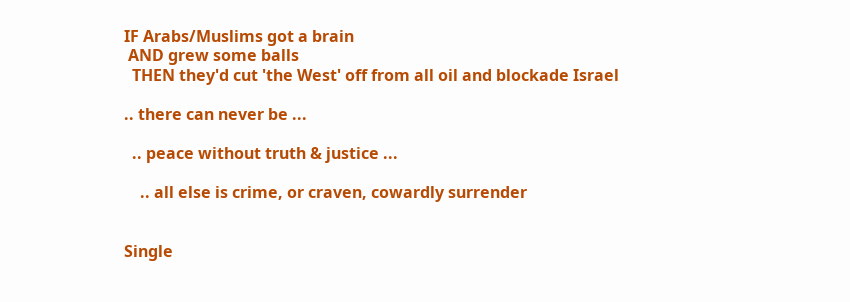IF Arabs/Muslims got a brain
 AND grew some balls
  THEN they'd cut 'the West' off from all oil and blockade Israel

.. there can never be ...

  .. peace without truth & justice ...

    .. all else is crime, or craven, cowardly surrender


Single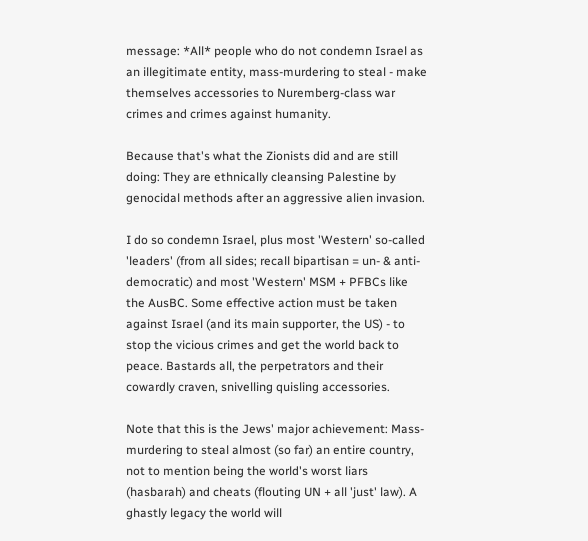message: *All* people who do not condemn Israel as an illegitimate entity, mass-murdering to steal - make themselves accessories to Nuremberg-class war crimes and crimes against humanity.

Because that's what the Zionists did and are still doing: They are ethnically cleansing Palestine by genocidal methods after an aggressive alien invasion.

I do so condemn Israel, plus most 'Western' so-called 'leaders' (from all sides; recall bipartisan = un- & anti-democratic) and most 'Western' MSM + PFBCs like the AusBC. Some effective action must be taken against Israel (and its main supporter, the US) - to stop the vicious crimes and get the world back to peace. Bastards all, the perpetrators and their cowardly craven, snivelling quisling accessories.

Note that this is the Jews' major achievement: Mass-murdering to steal almost (so far) an entire country, not to mention being the world's worst liars (hasbarah) and cheats (flouting UN + all 'just' law). A ghastly legacy the world will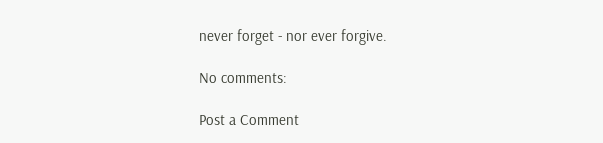never forget - nor ever forgive.

No comments:

Post a Comment